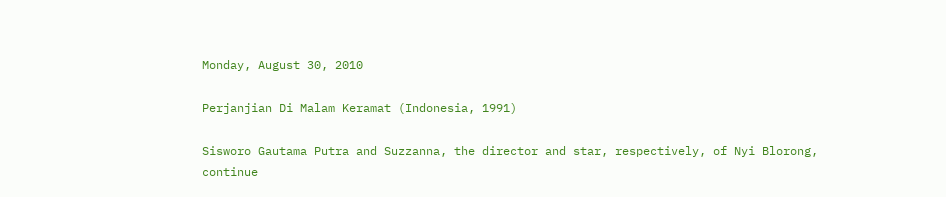Monday, August 30, 2010

Perjanjian Di Malam Keramat (Indonesia, 1991)

Sisworo Gautama Putra and Suzzanna, the director and star, respectively, of Nyi Blorong, continue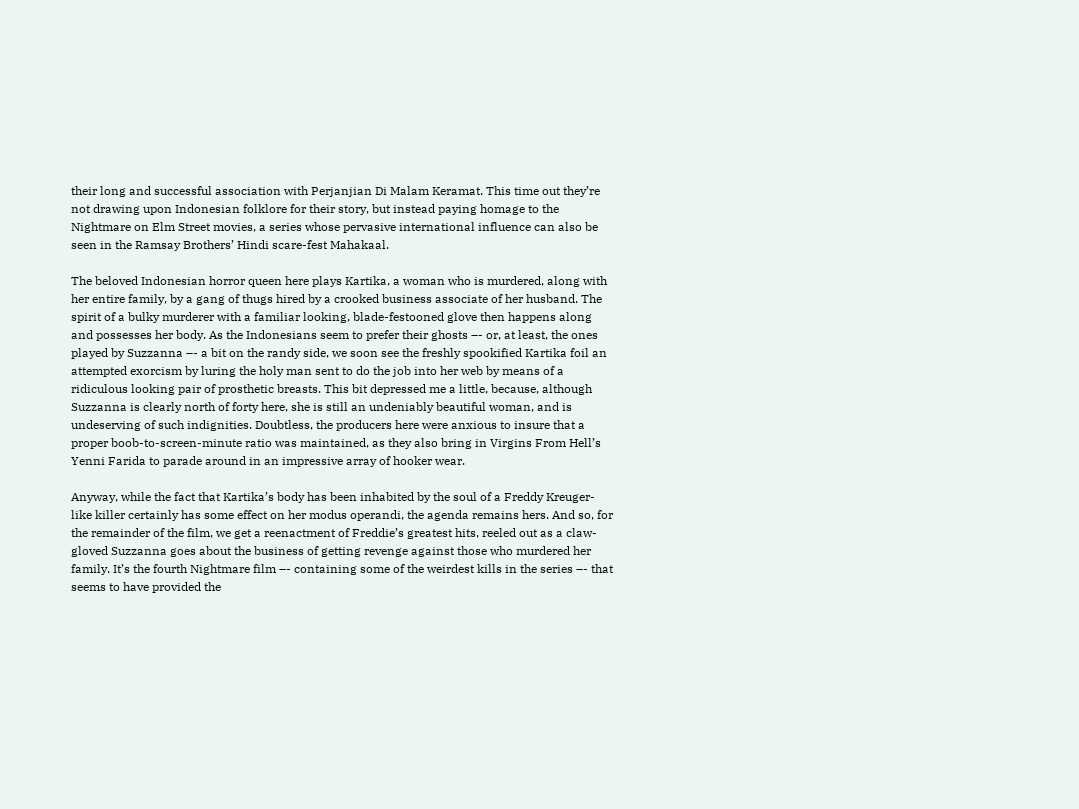their long and successful association with Perjanjian Di Malam Keramat. This time out they’re not drawing upon Indonesian folklore for their story, but instead paying homage to the Nightmare on Elm Street movies, a series whose pervasive international influence can also be seen in the Ramsay Brothers’ Hindi scare-fest Mahakaal.

The beloved Indonesian horror queen here plays Kartika, a woman who is murdered, along with her entire family, by a gang of thugs hired by a crooked business associate of her husband. The spirit of a bulky murderer with a familiar looking, blade-festooned glove then happens along and possesses her body. As the Indonesians seem to prefer their ghosts –- or, at least, the ones played by Suzzanna –- a bit on the randy side, we soon see the freshly spookified Kartika foil an attempted exorcism by luring the holy man sent to do the job into her web by means of a ridiculous looking pair of prosthetic breasts. This bit depressed me a little, because, although Suzzanna is clearly north of forty here, she is still an undeniably beautiful woman, and is undeserving of such indignities. Doubtless, the producers here were anxious to insure that a proper boob-to-screen-minute ratio was maintained, as they also bring in Virgins From Hell’s Yenni Farida to parade around in an impressive array of hooker wear.

Anyway, while the fact that Kartika’s body has been inhabited by the soul of a Freddy Kreuger-like killer certainly has some effect on her modus operandi, the agenda remains hers. And so, for the remainder of the film, we get a reenactment of Freddie’s greatest hits, reeled out as a claw-gloved Suzzanna goes about the business of getting revenge against those who murdered her family. It’s the fourth Nightmare film –- containing some of the weirdest kills in the series –- that seems to have provided the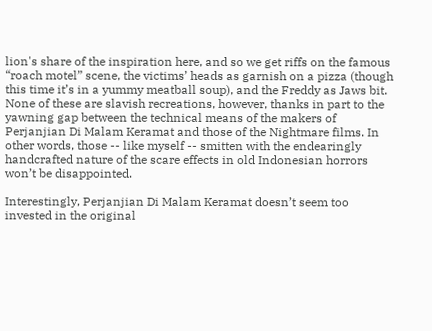lion's share of the inspiration here, and so we get riffs on the famous “roach motel” scene, the victims’ heads as garnish on a pizza (though this time it’s in a yummy meatball soup), and the Freddy as Jaws bit. None of these are slavish recreations, however, thanks in part to the yawning gap between the technical means of the makers of Perjanjian Di Malam Keramat and those of the Nightmare films. In other words, those -- like myself -- smitten with the endearingly handcrafted nature of the scare effects in old Indonesian horrors won’t be disappointed.

Interestingly, Perjanjian Di Malam Keramat doesn’t seem too invested in the original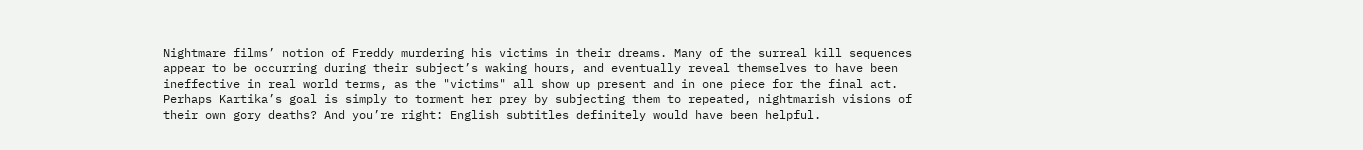Nightmare films’ notion of Freddy murdering his victims in their dreams. Many of the surreal kill sequences appear to be occurring during their subject’s waking hours, and eventually reveal themselves to have been ineffective in real world terms, as the "victims" all show up present and in one piece for the final act. Perhaps Kartika’s goal is simply to torment her prey by subjecting them to repeated, nightmarish visions of their own gory deaths? And you’re right: English subtitles definitely would have been helpful.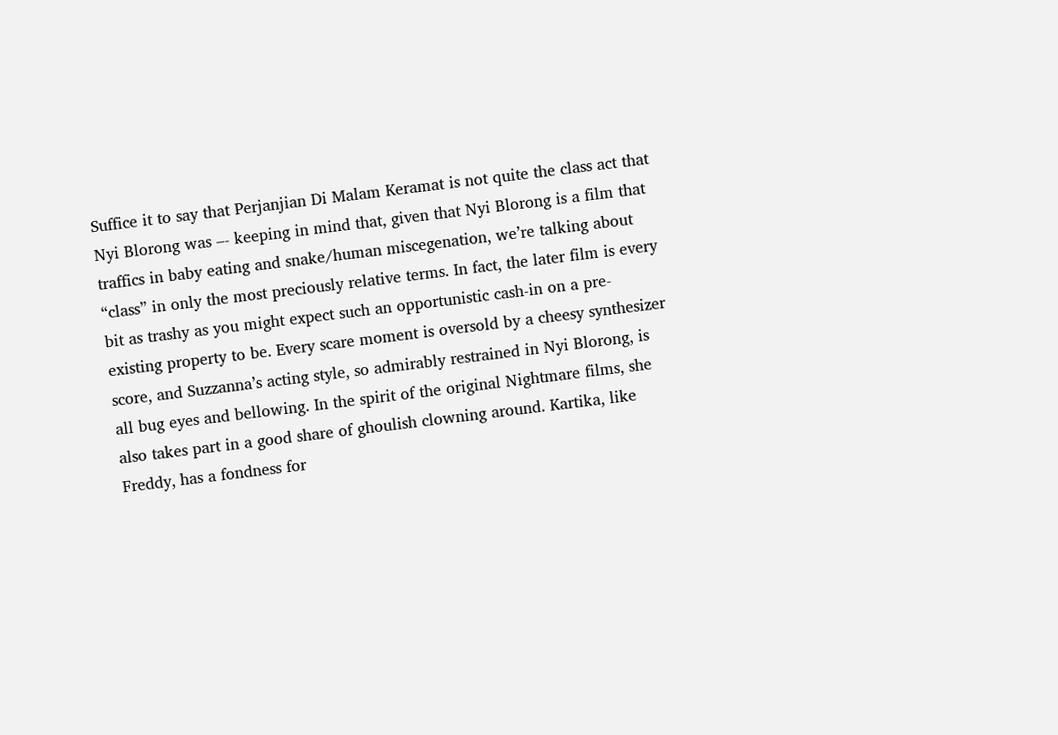Suffice it to say that Perjanjian Di Malam Keramat is not quite the class act that Nyi Blorong was –- keeping in mind that, given that Nyi Blorong is a film that traffics in baby eating and snake/human miscegenation, we’re talking about “class” in only the most preciously relative terms. In fact, the later film is every bit as trashy as you might expect such an opportunistic cash-in on a pre-existing property to be. Every scare moment is oversold by a cheesy synthesizer score, and Suzzanna’s acting style, so admirably restrained in Nyi Blorong, is all bug eyes and bellowing. In the spirit of the original Nightmare films, she also takes part in a good share of ghoulish clowning around. Kartika, like Freddy, has a fondness for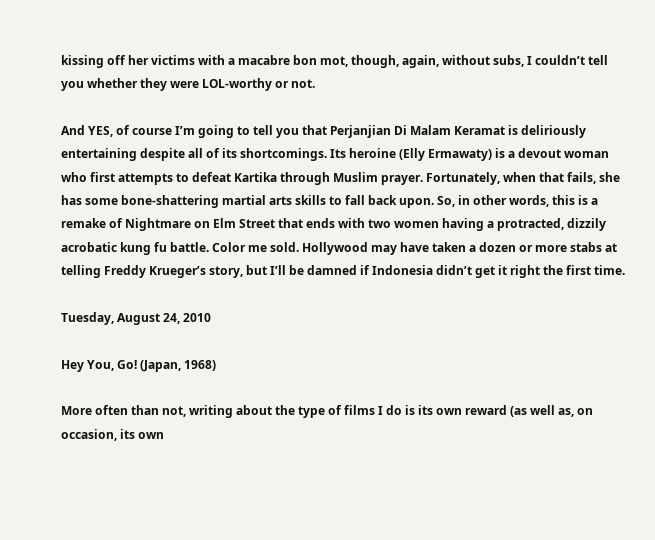kissing off her victims with a macabre bon mot, though, again, without subs, I couldn’t tell you whether they were LOL-worthy or not.

And YES, of course I’m going to tell you that Perjanjian Di Malam Keramat is deliriously entertaining despite all of its shortcomings. Its heroine (Elly Ermawaty) is a devout woman who first attempts to defeat Kartika through Muslim prayer. Fortunately, when that fails, she has some bone-shattering martial arts skills to fall back upon. So, in other words, this is a remake of Nightmare on Elm Street that ends with two women having a protracted, dizzily acrobatic kung fu battle. Color me sold. Hollywood may have taken a dozen or more stabs at telling Freddy Krueger’s story, but I’ll be damned if Indonesia didn’t get it right the first time.

Tuesday, August 24, 2010

Hey You, Go! (Japan, 1968)

More often than not, writing about the type of films I do is its own reward (as well as, on occasion, its own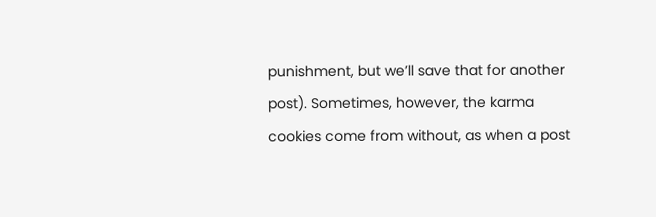punishment, but we’ll save that for another post). Sometimes, however, the karma cookies come from without, as when a post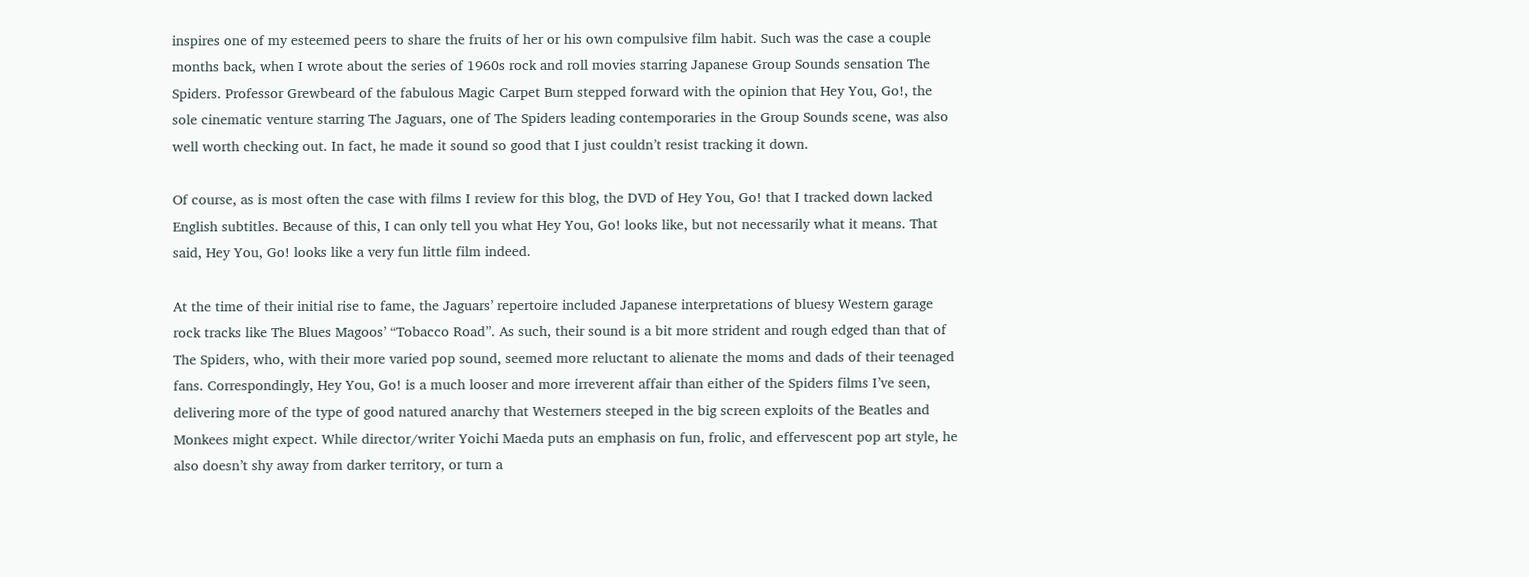inspires one of my esteemed peers to share the fruits of her or his own compulsive film habit. Such was the case a couple months back, when I wrote about the series of 1960s rock and roll movies starring Japanese Group Sounds sensation The Spiders. Professor Grewbeard of the fabulous Magic Carpet Burn stepped forward with the opinion that Hey You, Go!, the sole cinematic venture starring The Jaguars, one of The Spiders leading contemporaries in the Group Sounds scene, was also well worth checking out. In fact, he made it sound so good that I just couldn’t resist tracking it down.

Of course, as is most often the case with films I review for this blog, the DVD of Hey You, Go! that I tracked down lacked English subtitles. Because of this, I can only tell you what Hey You, Go! looks like, but not necessarily what it means. That said, Hey You, Go! looks like a very fun little film indeed.

At the time of their initial rise to fame, the Jaguars’ repertoire included Japanese interpretations of bluesy Western garage rock tracks like The Blues Magoos’ “Tobacco Road”. As such, their sound is a bit more strident and rough edged than that of The Spiders, who, with their more varied pop sound, seemed more reluctant to alienate the moms and dads of their teenaged fans. Correspondingly, Hey You, Go! is a much looser and more irreverent affair than either of the Spiders films I’ve seen, delivering more of the type of good natured anarchy that Westerners steeped in the big screen exploits of the Beatles and Monkees might expect. While director/writer Yoichi Maeda puts an emphasis on fun, frolic, and effervescent pop art style, he also doesn’t shy away from darker territory, or turn a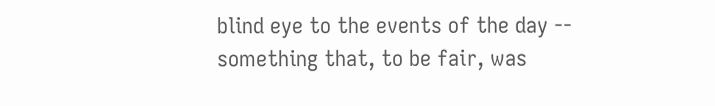blind eye to the events of the day -- something that, to be fair, was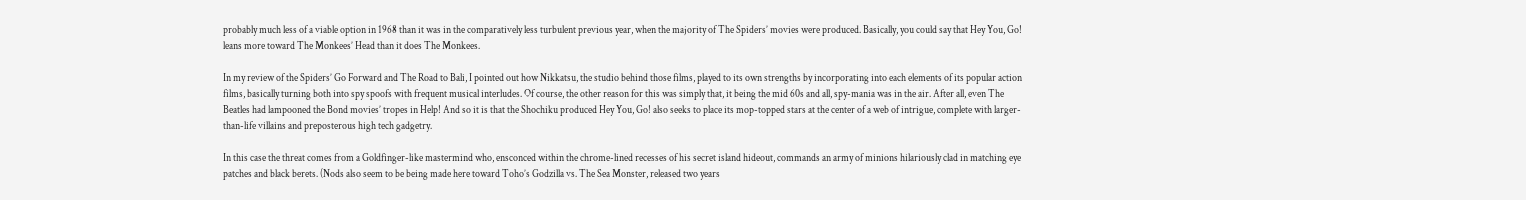probably much less of a viable option in 1968 than it was in the comparatively less turbulent previous year, when the majority of The Spiders’ movies were produced. Basically, you could say that Hey You, Go! leans more toward The Monkees’ Head than it does The Monkees.

In my review of the Spiders’ Go Forward and The Road to Bali, I pointed out how Nikkatsu, the studio behind those films, played to its own strengths by incorporating into each elements of its popular action films, basically turning both into spy spoofs with frequent musical interludes. Of course, the other reason for this was simply that, it being the mid 60s and all, spy-mania was in the air. After all, even The Beatles had lampooned the Bond movies’ tropes in Help! And so it is that the Shochiku produced Hey You, Go! also seeks to place its mop-topped stars at the center of a web of intrigue, complete with larger-than-life villains and preposterous high tech gadgetry.

In this case the threat comes from a Goldfinger-like mastermind who, ensconced within the chrome-lined recesses of his secret island hideout, commands an army of minions hilariously clad in matching eye patches and black berets. (Nods also seem to be being made here toward Toho’s Godzilla vs. The Sea Monster, released two years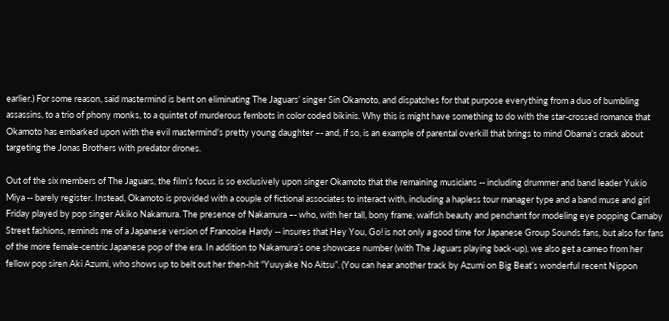earlier.) For some reason, said mastermind is bent on eliminating The Jaguars’ singer Sin Okamoto, and dispatches for that purpose everything from a duo of bumbling assassins, to a trio of phony monks, to a quintet of murderous fembots in color coded bikinis. Why this is might have something to do with the star-crossed romance that Okamoto has embarked upon with the evil mastermind’s pretty young daughter –- and, if so, is an example of parental overkill that brings to mind Obama’s crack about targeting the Jonas Brothers with predator drones.

Out of the six members of The Jaguars, the film’s focus is so exclusively upon singer Okamoto that the remaining musicians -- including drummer and band leader Yukio Miya -- barely register. Instead, Okamoto is provided with a couple of fictional associates to interact with, including a hapless tour manager type and a band muse and girl Friday played by pop singer Akiko Nakamura. The presence of Nakamura –- who, with her tall, bony frame, waifish beauty and penchant for modeling eye popping Carnaby Street fashions, reminds me of a Japanese version of Francoise Hardy -- insures that Hey You, Go! is not only a good time for Japanese Group Sounds fans, but also for fans of the more female-centric Japanese pop of the era. In addition to Nakamura’s one showcase number (with The Jaguars playing back-up), we also get a cameo from her fellow pop siren Aki Azumi, who shows up to belt out her then-hit “Yuuyake No Aitsu”. (You can hear another track by Azumi on Big Beat’s wonderful recent Nippon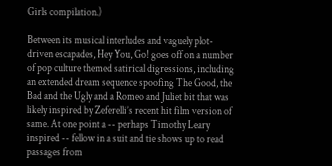Girls compilation.)

Between its musical interludes and vaguely plot-driven escapades, Hey You, Go! goes off on a number of pop culture themed satirical digressions, including an extended dream sequence spoofing The Good, the Bad and the Ugly and a Romeo and Juliet bit that was likely inspired by Zeferelli’s recent hit film version of same. At one point a -- perhaps Timothy Leary inspired -- fellow in a suit and tie shows up to read passages from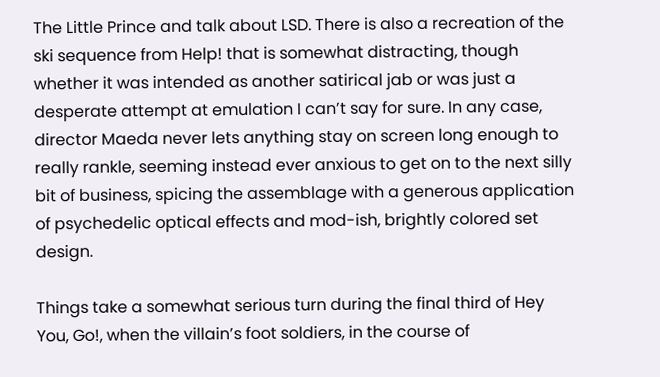The Little Prince and talk about LSD. There is also a recreation of the ski sequence from Help! that is somewhat distracting, though whether it was intended as another satirical jab or was just a desperate attempt at emulation I can’t say for sure. In any case, director Maeda never lets anything stay on screen long enough to really rankle, seeming instead ever anxious to get on to the next silly bit of business, spicing the assemblage with a generous application of psychedelic optical effects and mod-ish, brightly colored set design.

Things take a somewhat serious turn during the final third of Hey You, Go!, when the villain’s foot soldiers, in the course of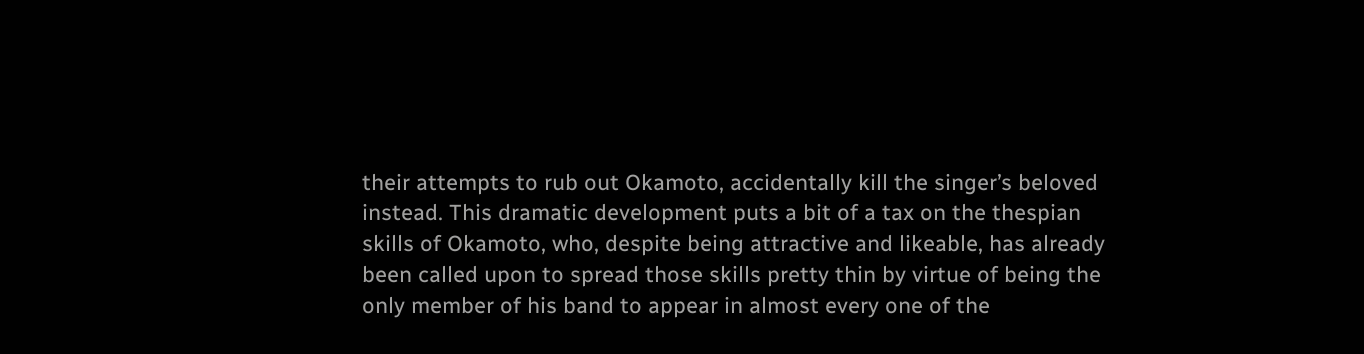their attempts to rub out Okamoto, accidentally kill the singer’s beloved instead. This dramatic development puts a bit of a tax on the thespian skills of Okamoto, who, despite being attractive and likeable, has already been called upon to spread those skills pretty thin by virtue of being the only member of his band to appear in almost every one of the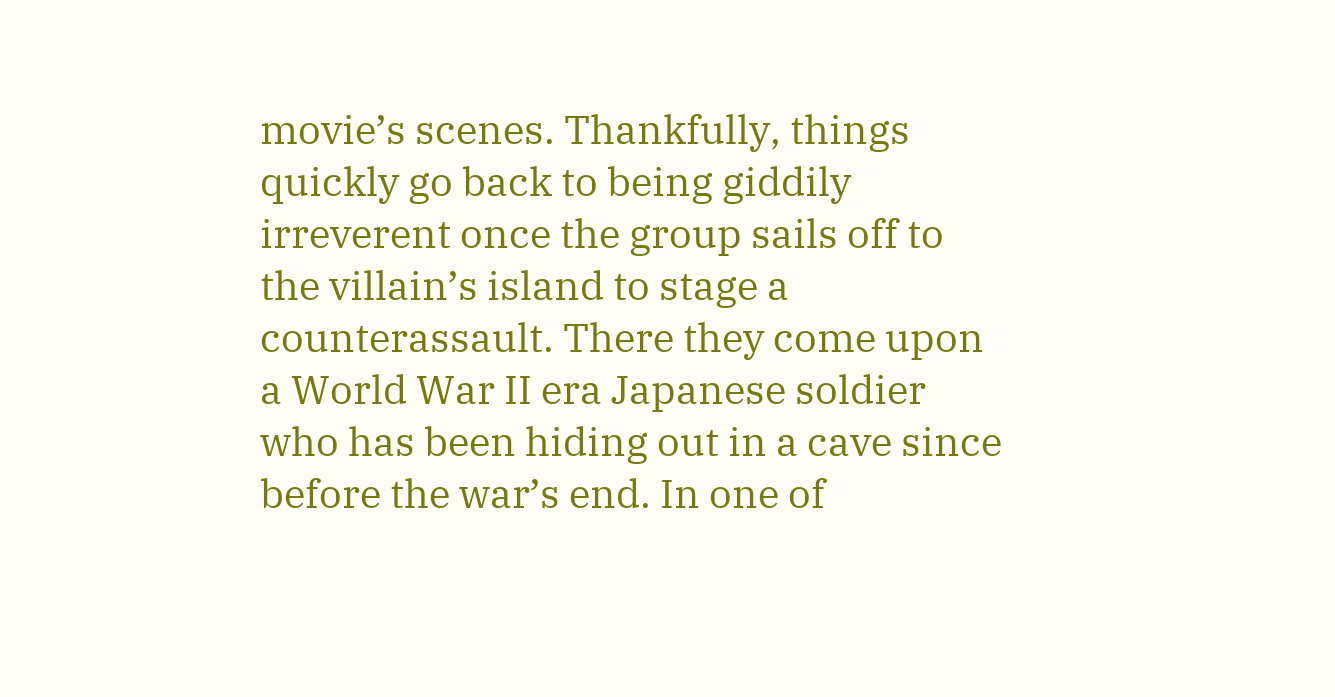movie’s scenes. Thankfully, things quickly go back to being giddily irreverent once the group sails off to the villain’s island to stage a counterassault. There they come upon a World War II era Japanese soldier who has been hiding out in a cave since before the war’s end. In one of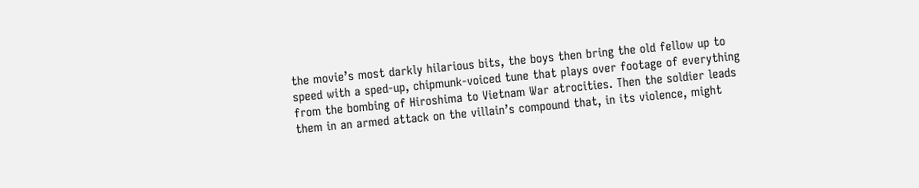the movie’s most darkly hilarious bits, the boys then bring the old fellow up to speed with a sped-up, chipmunk-voiced tune that plays over footage of everything from the bombing of Hiroshima to Vietnam War atrocities. Then the soldier leads them in an armed attack on the villain’s compound that, in its violence, might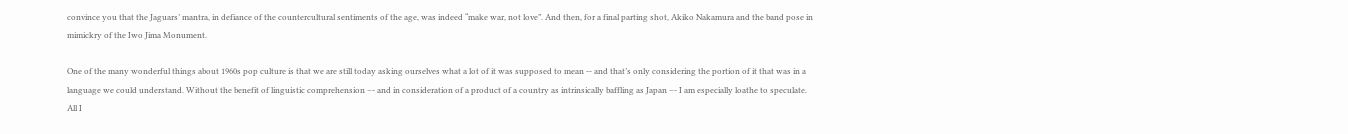convince you that the Jaguars’ mantra, in defiance of the countercultural sentiments of the age, was indeed “make war, not love”. And then, for a final parting shot, Akiko Nakamura and the band pose in mimickry of the Iwo Jima Monument.

One of the many wonderful things about 1960s pop culture is that we are still today asking ourselves what a lot of it was supposed to mean -- and that’s only considering the portion of it that was in a language we could understand. Without the benefit of linguistic comprehension –- and in consideration of a product of a country as intrinsically baffling as Japan –- I am especially loathe to speculate. All I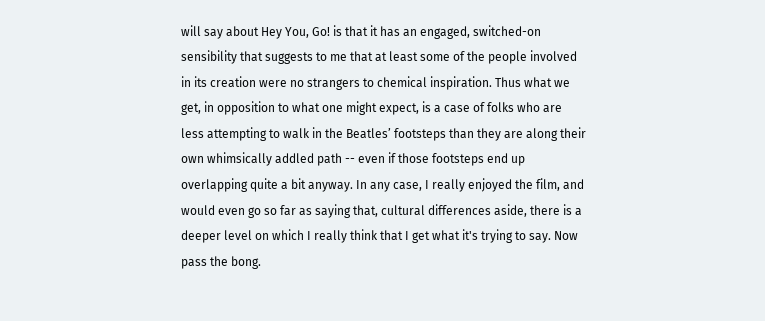will say about Hey You, Go! is that it has an engaged, switched-on sensibility that suggests to me that at least some of the people involved in its creation were no strangers to chemical inspiration. Thus what we get, in opposition to what one might expect, is a case of folks who are less attempting to walk in the Beatles’ footsteps than they are along their own whimsically addled path -- even if those footsteps end up overlapping quite a bit anyway. In any case, I really enjoyed the film, and would even go so far as saying that, cultural differences aside, there is a deeper level on which I really think that I get what it's trying to say. Now pass the bong.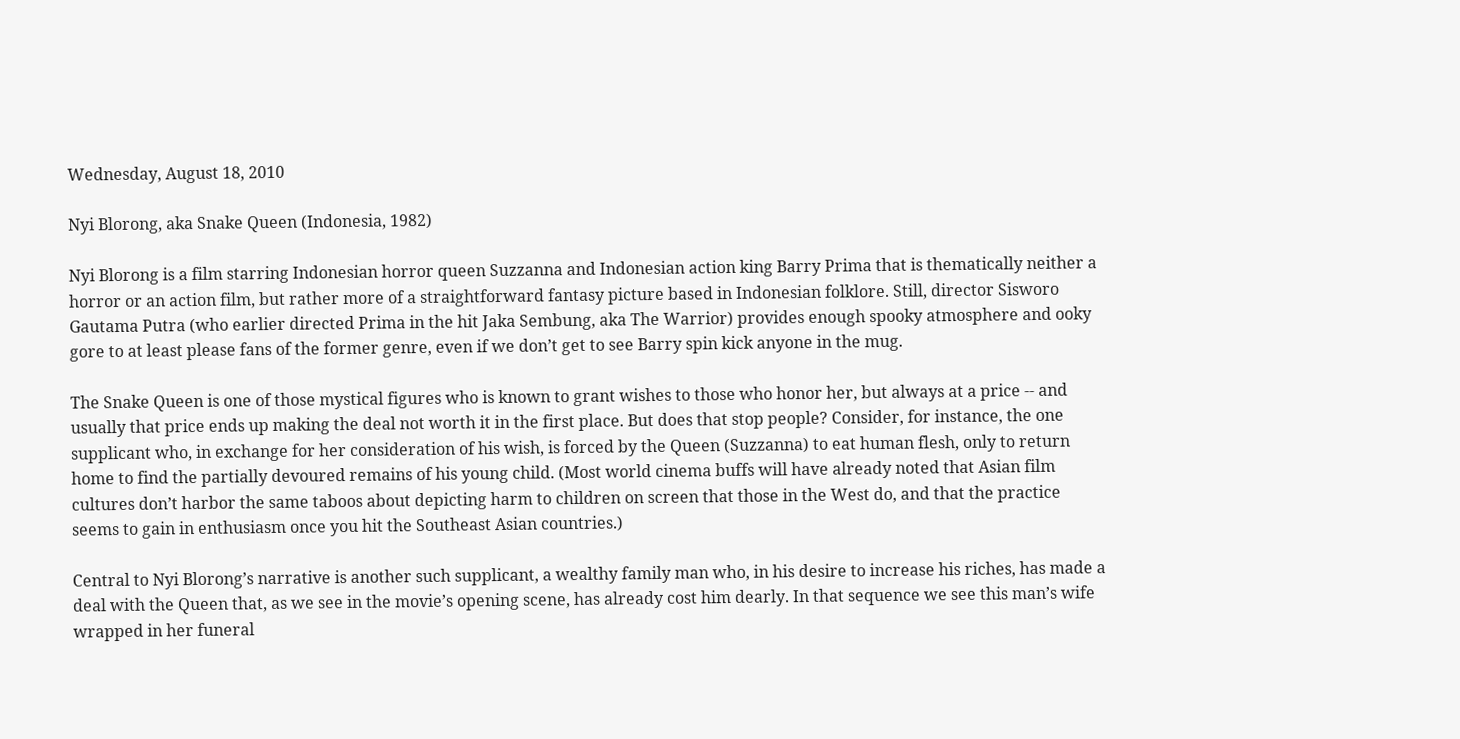Wednesday, August 18, 2010

Nyi Blorong, aka Snake Queen (Indonesia, 1982)

Nyi Blorong is a film starring Indonesian horror queen Suzzanna and Indonesian action king Barry Prima that is thematically neither a horror or an action film, but rather more of a straightforward fantasy picture based in Indonesian folklore. Still, director Sisworo Gautama Putra (who earlier directed Prima in the hit Jaka Sembung, aka The Warrior) provides enough spooky atmosphere and ooky gore to at least please fans of the former genre, even if we don’t get to see Barry spin kick anyone in the mug.

The Snake Queen is one of those mystical figures who is known to grant wishes to those who honor her, but always at a price -- and usually that price ends up making the deal not worth it in the first place. But does that stop people? Consider, for instance, the one supplicant who, in exchange for her consideration of his wish, is forced by the Queen (Suzzanna) to eat human flesh, only to return home to find the partially devoured remains of his young child. (Most world cinema buffs will have already noted that Asian film cultures don’t harbor the same taboos about depicting harm to children on screen that those in the West do, and that the practice seems to gain in enthusiasm once you hit the Southeast Asian countries.)

Central to Nyi Blorong’s narrative is another such supplicant, a wealthy family man who, in his desire to increase his riches, has made a deal with the Queen that, as we see in the movie’s opening scene, has already cost him dearly. In that sequence we see this man’s wife wrapped in her funeral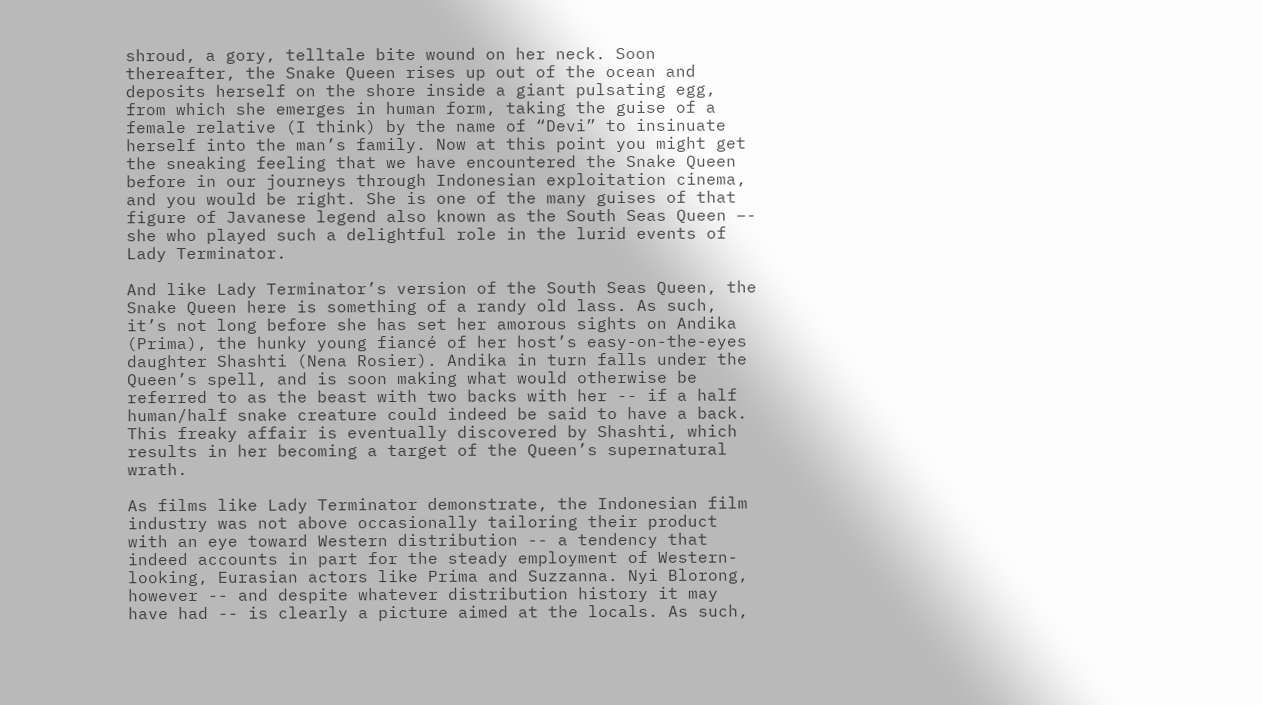shroud, a gory, telltale bite wound on her neck. Soon thereafter, the Snake Queen rises up out of the ocean and deposits herself on the shore inside a giant pulsating egg, from which she emerges in human form, taking the guise of a female relative (I think) by the name of “Devi” to insinuate herself into the man’s family. Now at this point you might get the sneaking feeling that we have encountered the Snake Queen before in our journeys through Indonesian exploitation cinema, and you would be right. She is one of the many guises of that figure of Javanese legend also known as the South Seas Queen –- she who played such a delightful role in the lurid events of Lady Terminator.

And like Lady Terminator’s version of the South Seas Queen, the Snake Queen here is something of a randy old lass. As such, it’s not long before she has set her amorous sights on Andika (Prima), the hunky young fiancé of her host’s easy-on-the-eyes daughter Shashti (Nena Rosier). Andika in turn falls under the Queen’s spell, and is soon making what would otherwise be referred to as the beast with two backs with her -- if a half human/half snake creature could indeed be said to have a back. This freaky affair is eventually discovered by Shashti, which results in her becoming a target of the Queen’s supernatural wrath.

As films like Lady Terminator demonstrate, the Indonesian film industry was not above occasionally tailoring their product with an eye toward Western distribution -- a tendency that indeed accounts in part for the steady employment of Western-looking, Eurasian actors like Prima and Suzzanna. Nyi Blorong, however -- and despite whatever distribution history it may have had -- is clearly a picture aimed at the locals. As such,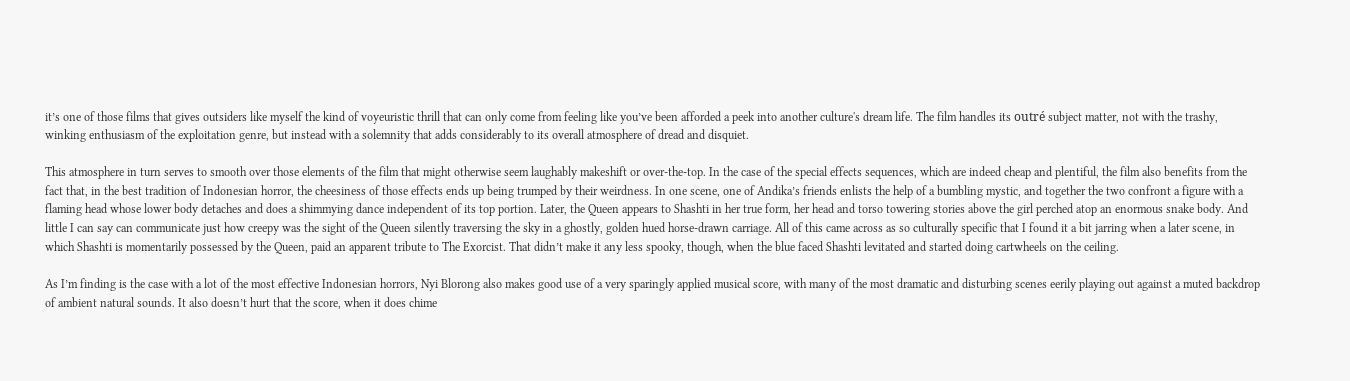it’s one of those films that gives outsiders like myself the kind of voyeuristic thrill that can only come from feeling like you’ve been afforded a peek into another culture's dream life. The film handles its outré subject matter, not with the trashy, winking enthusiasm of the exploitation genre, but instead with a solemnity that adds considerably to its overall atmosphere of dread and disquiet.

This atmosphere in turn serves to smooth over those elements of the film that might otherwise seem laughably makeshift or over-the-top. In the case of the special effects sequences, which are indeed cheap and plentiful, the film also benefits from the fact that, in the best tradition of Indonesian horror, the cheesiness of those effects ends up being trumped by their weirdness. In one scene, one of Andika’s friends enlists the help of a bumbling mystic, and together the two confront a figure with a flaming head whose lower body detaches and does a shimmying dance independent of its top portion. Later, the Queen appears to Shashti in her true form, her head and torso towering stories above the girl perched atop an enormous snake body. And little I can say can communicate just how creepy was the sight of the Queen silently traversing the sky in a ghostly, golden hued horse-drawn carriage. All of this came across as so culturally specific that I found it a bit jarring when a later scene, in which Shashti is momentarily possessed by the Queen, paid an apparent tribute to The Exorcist. That didn’t make it any less spooky, though, when the blue faced Shashti levitated and started doing cartwheels on the ceiling.

As I’m finding is the case with a lot of the most effective Indonesian horrors, Nyi Blorong also makes good use of a very sparingly applied musical score, with many of the most dramatic and disturbing scenes eerily playing out against a muted backdrop of ambient natural sounds. It also doesn’t hurt that the score, when it does chime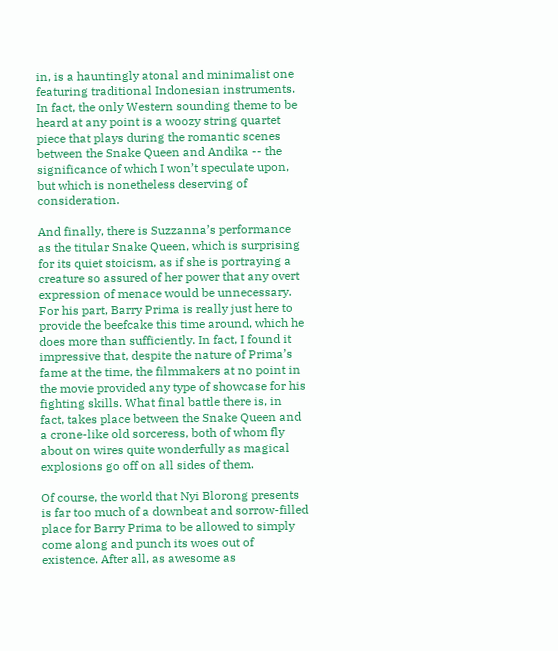in, is a hauntingly atonal and minimalist one featuring traditional Indonesian instruments. In fact, the only Western sounding theme to be heard at any point is a woozy string quartet piece that plays during the romantic scenes between the Snake Queen and Andika -- the significance of which I won’t speculate upon, but which is nonetheless deserving of consideration.

And finally, there is Suzzanna’s performance as the titular Snake Queen, which is surprising for its quiet stoicism, as if she is portraying a creature so assured of her power that any overt expression of menace would be unnecessary. For his part, Barry Prima is really just here to provide the beefcake this time around, which he does more than sufficiently. In fact, I found it impressive that, despite the nature of Prima’s fame at the time, the filmmakers at no point in the movie provided any type of showcase for his fighting skills. What final battle there is, in fact, takes place between the Snake Queen and a crone-like old sorceress, both of whom fly about on wires quite wonderfully as magical explosions go off on all sides of them.

Of course, the world that Nyi Blorong presents is far too much of a downbeat and sorrow-filled place for Barry Prima to be allowed to simply come along and punch its woes out of existence. After all, as awesome as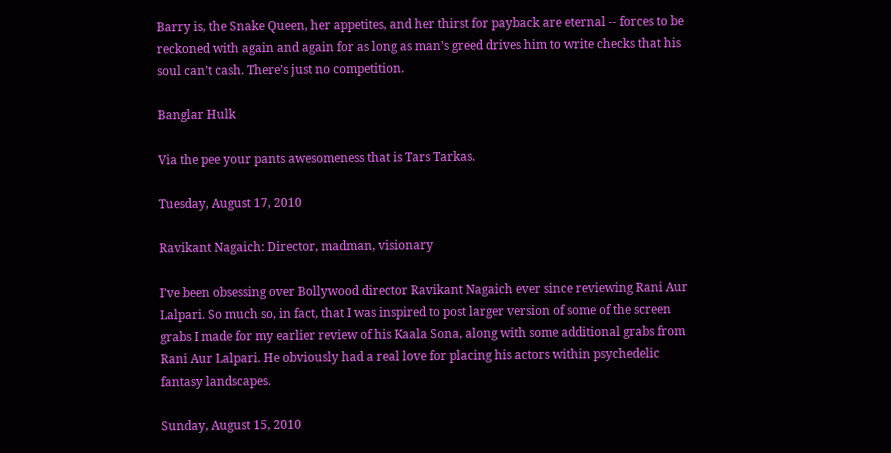Barry is, the Snake Queen, her appetites, and her thirst for payback are eternal -- forces to be reckoned with again and again for as long as man’s greed drives him to write checks that his soul can’t cash. There’s just no competition.

Banglar Hulk

Via the pee your pants awesomeness that is Tars Tarkas.

Tuesday, August 17, 2010

Ravikant Nagaich: Director, madman, visionary

I've been obsessing over Bollywood director Ravikant Nagaich ever since reviewing Rani Aur Lalpari. So much so, in fact, that I was inspired to post larger version of some of the screen grabs I made for my earlier review of his Kaala Sona, along with some additional grabs from Rani Aur Lalpari. He obviously had a real love for placing his actors within psychedelic fantasy landscapes.

Sunday, August 15, 2010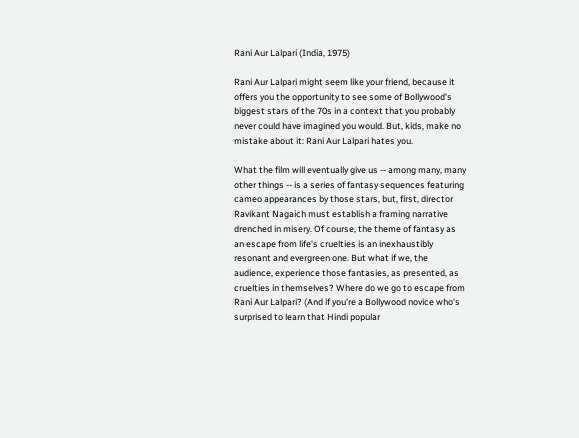Rani Aur Lalpari (India, 1975)

Rani Aur Lalpari might seem like your friend, because it offers you the opportunity to see some of Bollywood's biggest stars of the 70s in a context that you probably never could have imagined you would. But, kids, make no mistake about it: Rani Aur Lalpari hates you.

What the film will eventually give us -- among many, many other things -- is a series of fantasy sequences featuring cameo appearances by those stars, but, first, director Ravikant Nagaich must establish a framing narrative drenched in misery. Of course, the theme of fantasy as an escape from life's cruelties is an inexhaustibly resonant and evergreen one. But what if we, the audience, experience those fantasies, as presented, as cruelties in themselves? Where do we go to escape from Rani Aur Lalpari? (And if you're a Bollywood novice who's surprised to learn that Hindi popular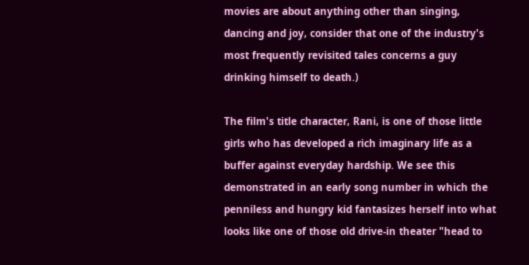movies are about anything other than singing, dancing and joy, consider that one of the industry's most frequently revisited tales concerns a guy drinking himself to death.)

The film's title character, Rani, is one of those little girls who has developed a rich imaginary life as a buffer against everyday hardship. We see this demonstrated in an early song number in which the penniless and hungry kid fantasizes herself into what looks like one of those old drive-in theater "head to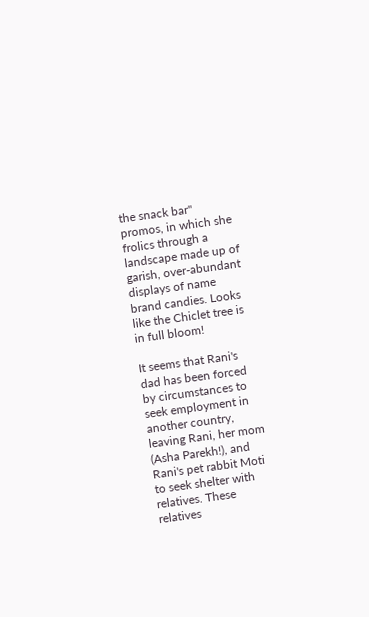the snack bar" promos, in which she frolics through a landscape made up of garish, over-abundant displays of name brand candies. Looks like the Chiclet tree is in full bloom!

It seems that Rani's dad has been forced by circumstances to seek employment in another country, leaving Rani, her mom (Asha Parekh!), and Rani's pet rabbit Moti to seek shelter with relatives. These relatives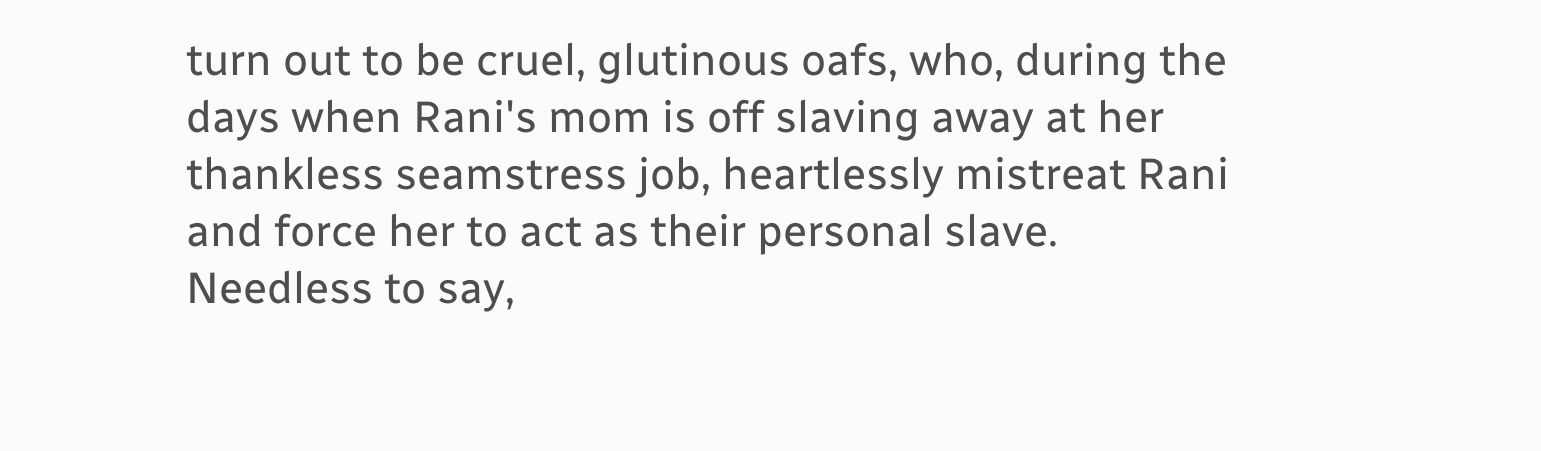turn out to be cruel, glutinous oafs, who, during the days when Rani's mom is off slaving away at her thankless seamstress job, heartlessly mistreat Rani and force her to act as their personal slave. Needless to say,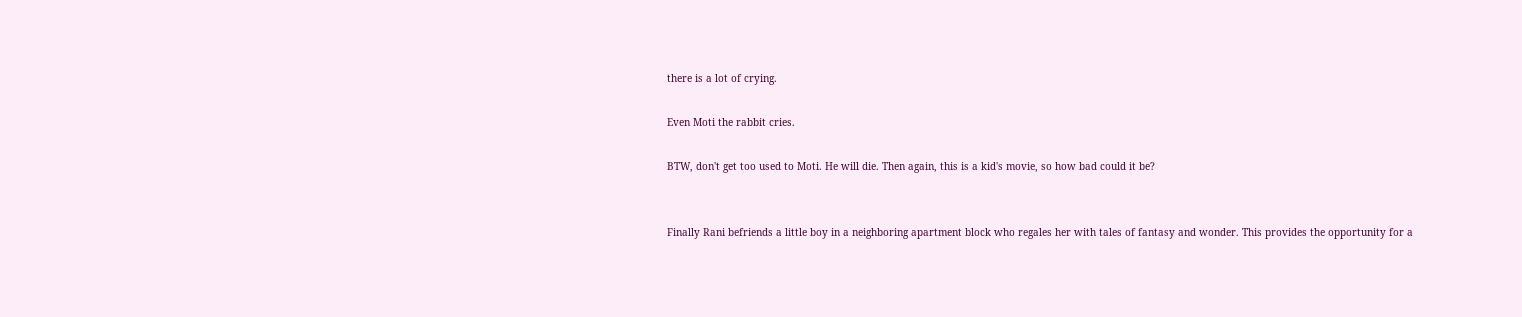there is a lot of crying.

Even Moti the rabbit cries.

BTW, don't get too used to Moti. He will die. Then again, this is a kid's movie, so how bad could it be?


Finally Rani befriends a little boy in a neighboring apartment block who regales her with tales of fantasy and wonder. This provides the opportunity for a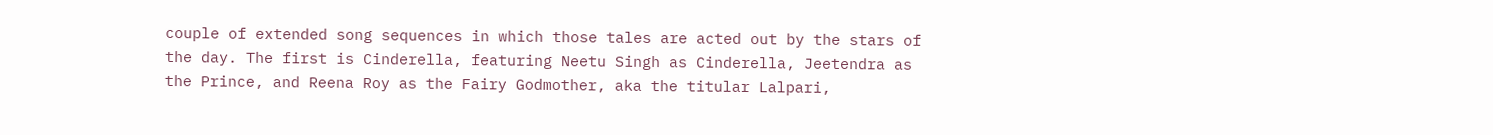couple of extended song sequences in which those tales are acted out by the stars of the day. The first is Cinderella, featuring Neetu Singh as Cinderella, Jeetendra as the Prince, and Reena Roy as the Fairy Godmother, aka the titular Lalpari,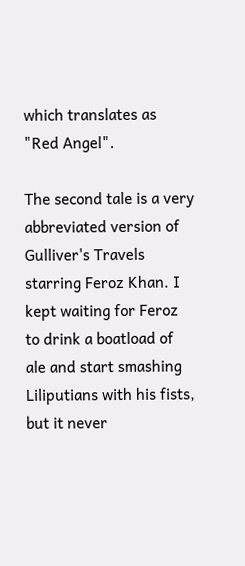which translates as "Red Angel".

The second tale is a very abbreviated version of Gulliver's Travels starring Feroz Khan. I kept waiting for Feroz to drink a boatload of ale and start smashing Liliputians with his fists, but it never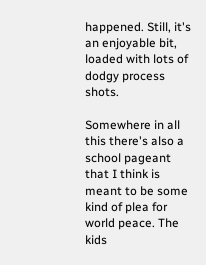happened. Still, it's an enjoyable bit, loaded with lots of dodgy process shots.

Somewhere in all this there's also a school pageant that I think is meant to be some kind of plea for world peace. The kids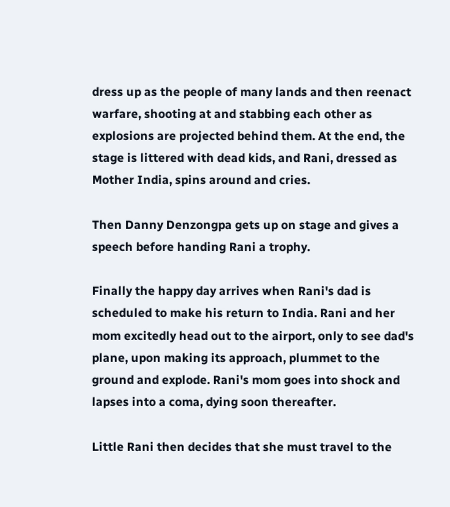dress up as the people of many lands and then reenact warfare, shooting at and stabbing each other as explosions are projected behind them. At the end, the stage is littered with dead kids, and Rani, dressed as Mother India, spins around and cries.

Then Danny Denzongpa gets up on stage and gives a speech before handing Rani a trophy.

Finally the happy day arrives when Rani's dad is scheduled to make his return to India. Rani and her mom excitedly head out to the airport, only to see dad's plane, upon making its approach, plummet to the ground and explode. Rani's mom goes into shock and lapses into a coma, dying soon thereafter.

Little Rani then decides that she must travel to the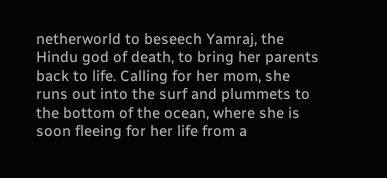netherworld to beseech Yamraj, the Hindu god of death, to bring her parents back to life. Calling for her mom, she runs out into the surf and plummets to the bottom of the ocean, where she is soon fleeing for her life from a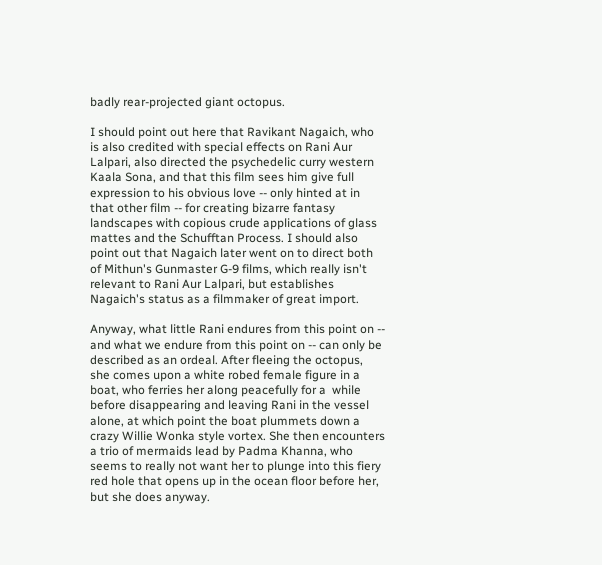badly rear-projected giant octopus.

I should point out here that Ravikant Nagaich, who is also credited with special effects on Rani Aur Lalpari, also directed the psychedelic curry western Kaala Sona, and that this film sees him give full expression to his obvious love -- only hinted at in that other film -- for creating bizarre fantasy landscapes with copious crude applications of glass mattes and the Schufftan Process. I should also point out that Nagaich later went on to direct both of Mithun's Gunmaster G-9 films, which really isn't relevant to Rani Aur Lalpari, but establishes Nagaich's status as a filmmaker of great import.

Anyway, what little Rani endures from this point on -- and what we endure from this point on -- can only be described as an ordeal. After fleeing the octopus, she comes upon a white robed female figure in a boat, who ferries her along peacefully for a  while before disappearing and leaving Rani in the vessel alone, at which point the boat plummets down a crazy Willie Wonka style vortex. She then encounters a trio of mermaids lead by Padma Khanna, who seems to really not want her to plunge into this fiery red hole that opens up in the ocean floor before her, but she does anyway.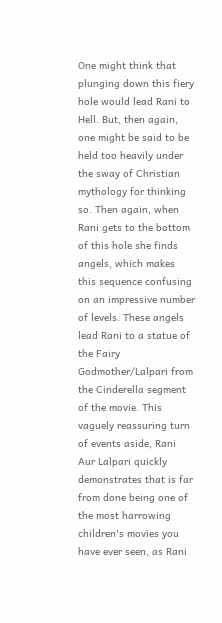One might think that plunging down this fiery hole would lead Rani to Hell. But, then again, one might be said to be held too heavily under the sway of Christian mythology for thinking so. Then again, when Rani gets to the bottom of this hole she finds angels, which makes this sequence confusing on an impressive number of levels. These angels lead Rani to a statue of the Fairy Godmother/Lalpari from the Cinderella segment of the movie. This vaguely reassuring turn of events aside, Rani Aur Lalpari quickly demonstrates that is far from done being one of the most harrowing children's movies you have ever seen, as Rani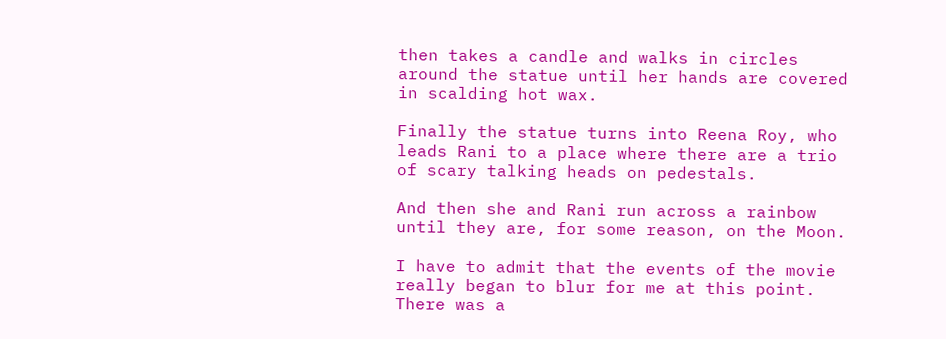then takes a candle and walks in circles around the statue until her hands are covered in scalding hot wax.

Finally the statue turns into Reena Roy, who leads Rani to a place where there are a trio of scary talking heads on pedestals.

And then she and Rani run across a rainbow until they are, for some reason, on the Moon.

I have to admit that the events of the movie really began to blur for me at this point. There was a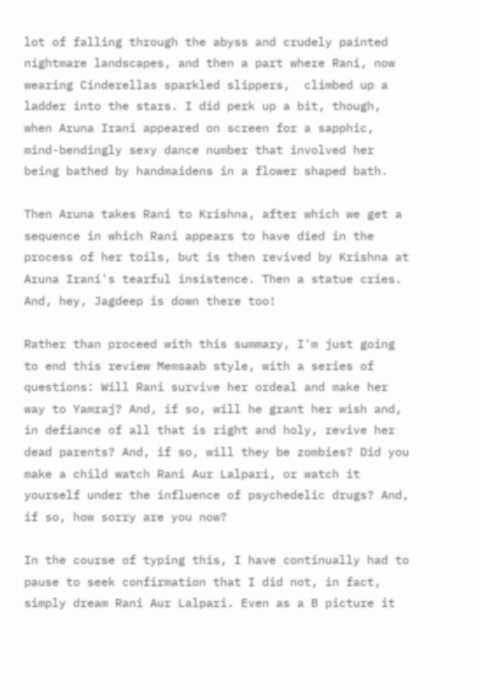lot of falling through the abyss and crudely painted nightmare landscapes, and then a part where Rani, now wearing Cinderellas sparkled slippers,  climbed up a ladder into the stars. I did perk up a bit, though, when Aruna Irani appeared on screen for a sapphic, mind-bendingly sexy dance number that involved her being bathed by handmaidens in a flower shaped bath.

Then Aruna takes Rani to Krishna, after which we get a sequence in which Rani appears to have died in the process of her toils, but is then revived by Krishna at Aruna Irani's tearful insistence. Then a statue cries. And, hey, Jagdeep is down there too!

Rather than proceed with this summary, I'm just going to end this review Memsaab style, with a series of questions: Will Rani survive her ordeal and make her way to Yamraj? And, if so, will he grant her wish and, in defiance of all that is right and holy, revive her dead parents? And, if so, will they be zombies? Did you make a child watch Rani Aur Lalpari, or watch it yourself under the influence of psychedelic drugs? And, if so, how sorry are you now?

In the course of typing this, I have continually had to pause to seek confirmation that I did not, in fact, simply dream Rani Aur Lalpari. Even as a B picture it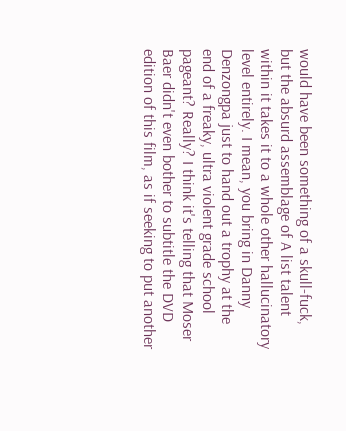would have been something of a skull-fuck, but the absurd assemblage of A list talent within it takes it to a whole other hallucinatory level entirely. I mean, you bring in Danny Denzongpa just to hand out a trophy at the end of a freaky, ultra violent grade school pageant? Really? I think it's telling that Moser Baer didn't even bother to subtitle the DVD edition of this film, as if seeking to put another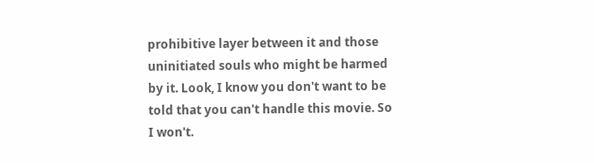prohibitive layer between it and those uninitiated souls who might be harmed by it. Look, I know you don't want to be told that you can't handle this movie. So I won't.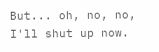But... oh, no, no, I'll shut up now.